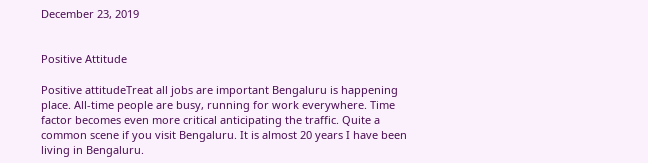December 23, 2019


Positive Attitude

Positive attitudeTreat all jobs are important Bengaluru is happening place. All-time people are busy, running for work everywhere. Time factor becomes even more critical anticipating the traffic. Quite a common scene if you visit Bengaluru. It is almost 20 years I have been living in Bengaluru.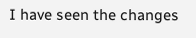I have seen the changes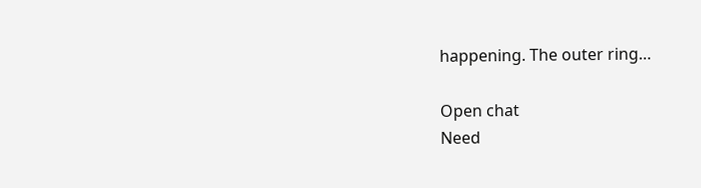happening. The outer ring…

Open chat
Need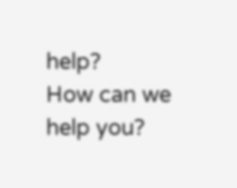help?
How can we help you?